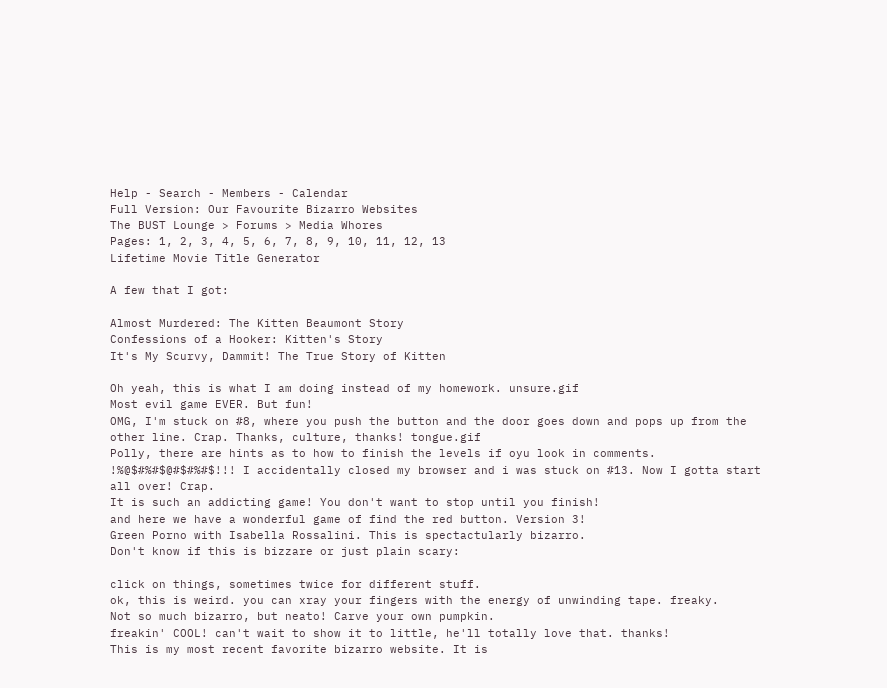Help - Search - Members - Calendar
Full Version: Our Favourite Bizarro Websites
The BUST Lounge > Forums > Media Whores
Pages: 1, 2, 3, 4, 5, 6, 7, 8, 9, 10, 11, 12, 13
Lifetime Movie Title Generator

A few that I got:

Almost Murdered: The Kitten Beaumont Story
Confessions of a Hooker: Kitten's Story
It's My Scurvy, Dammit! The True Story of Kitten

Oh yeah, this is what I am doing instead of my homework. unsure.gif
Most evil game EVER. But fun!
OMG, I'm stuck on #8, where you push the button and the door goes down and pops up from the other line. Crap. Thanks, culture, thanks! tongue.gif
Polly, there are hints as to how to finish the levels if oyu look in comments.
!%@$#%#$@#$#%#$!!! I accidentally closed my browser and i was stuck on #13. Now I gotta start all over! Crap.
It is such an addicting game! You don't want to stop until you finish!
and here we have a wonderful game of find the red button. Version 3!
Green Porno with Isabella Rossalini. This is spectactularly bizarro.
Don't know if this is bizzare or just plain scary:

click on things, sometimes twice for different stuff.
ok, this is weird. you can xray your fingers with the energy of unwinding tape. freaky.
Not so much bizarro, but neato! Carve your own pumpkin.
freakin' COOL! can't wait to show it to little, he'll totally love that. thanks!
This is my most recent favorite bizarro website. It is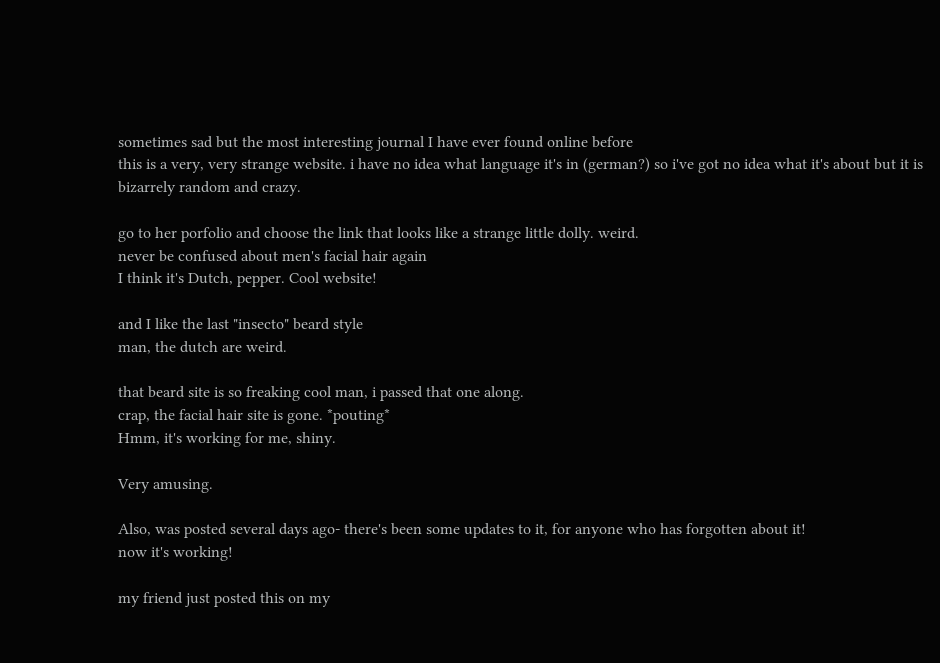sometimes sad but the most interesting journal I have ever found online before
this is a very, very strange website. i have no idea what language it's in (german?) so i've got no idea what it's about but it is bizarrely random and crazy.

go to her porfolio and choose the link that looks like a strange little dolly. weird.
never be confused about men's facial hair again
I think it's Dutch, pepper. Cool website!

and I like the last "insecto" beard style
man, the dutch are weird.

that beard site is so freaking cool man, i passed that one along.
crap, the facial hair site is gone. *pouting*
Hmm, it's working for me, shiny.

Very amusing.

Also, was posted several days ago- there's been some updates to it, for anyone who has forgotten about it!
now it's working!

my friend just posted this on my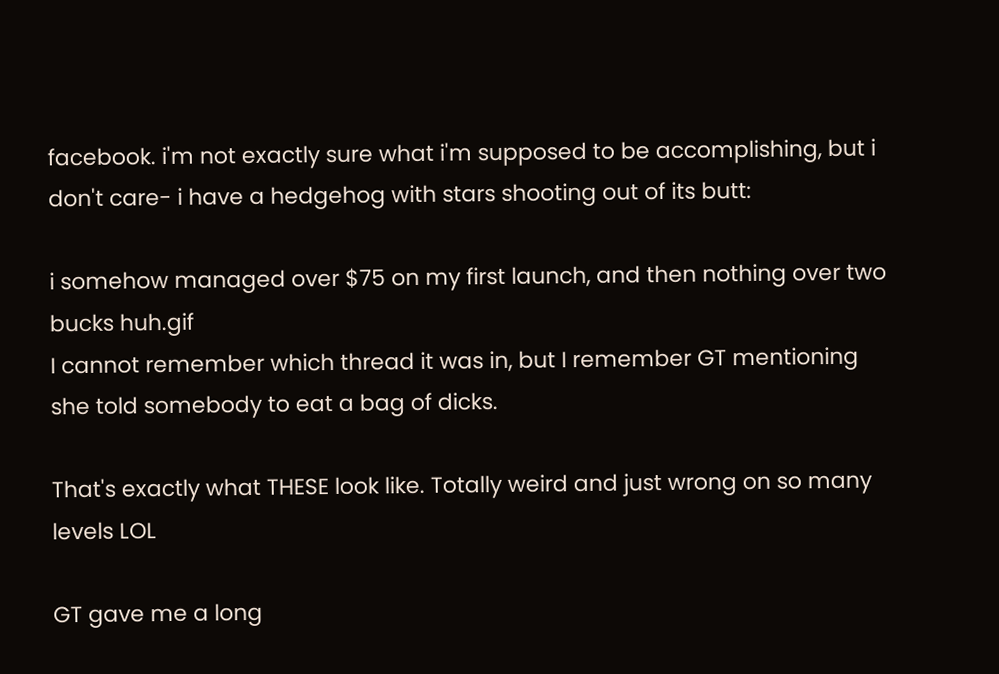facebook. i'm not exactly sure what i'm supposed to be accomplishing, but i don't care- i have a hedgehog with stars shooting out of its butt:

i somehow managed over $75 on my first launch, and then nothing over two bucks huh.gif
I cannot remember which thread it was in, but I remember GT mentioning she told somebody to eat a bag of dicks.

That's exactly what THESE look like. Totally weird and just wrong on so many levels LOL

GT gave me a long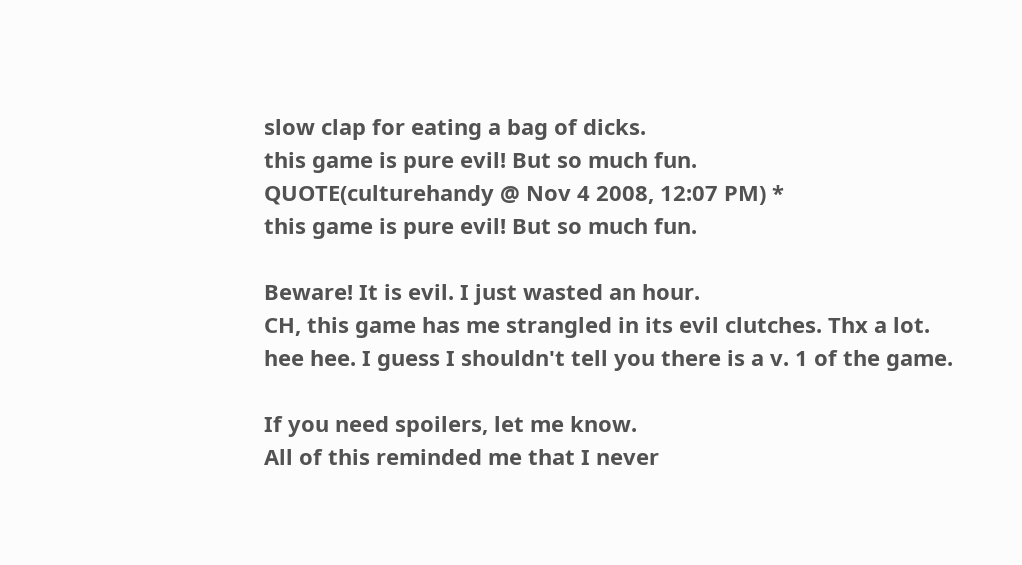slow clap for eating a bag of dicks.
this game is pure evil! But so much fun.
QUOTE(culturehandy @ Nov 4 2008, 12:07 PM) *
this game is pure evil! But so much fun.

Beware! It is evil. I just wasted an hour.
CH, this game has me strangled in its evil clutches. Thx a lot.
hee hee. I guess I shouldn't tell you there is a v. 1 of the game.

If you need spoilers, let me know.
All of this reminded me that I never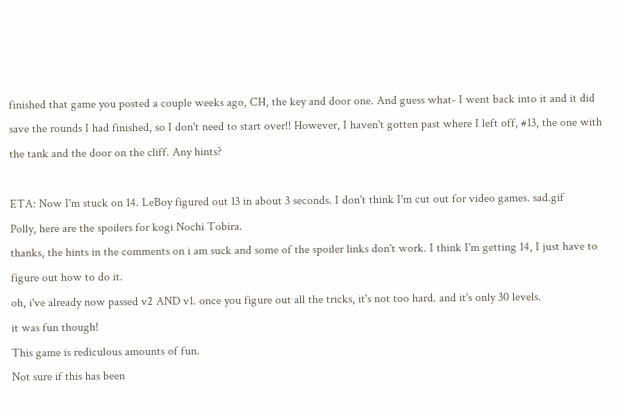finished that game you posted a couple weeks ago, CH, the key and door one. And guess what- I went back into it and it did save the rounds I had finished, so I don't need to start over!! However, I haven't gotten past where I left off, #13, the one with the tank and the door on the cliff. Any hints?

ETA: Now I'm stuck on 14. LeBoy figured out 13 in about 3 seconds. I don't think I'm cut out for video games. sad.gif
Polly, here are the spoilers for kogi Nochi Tobira.
thanks, the hints in the comments on i am suck and some of the spoiler links don't work. I think I'm getting 14, I just have to figure out how to do it.
oh, i've already now passed v2 AND v1. once you figure out all the tricks, it's not too hard. and it's only 30 levels.
it was fun though!
This game is rediculous amounts of fun.
Not sure if this has been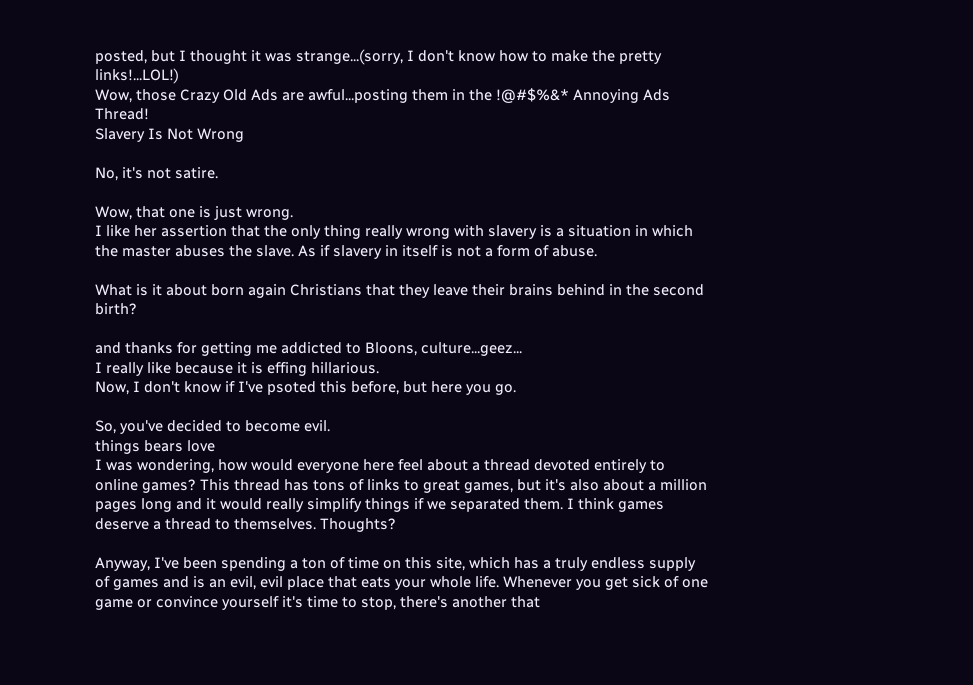posted, but I thought it was strange...(sorry, I don't know how to make the pretty links!...LOL!)
Wow, those Crazy Old Ads are awful...posting them in the !@#$%&* Annoying Ads Thread!
Slavery Is Not Wrong

No, it's not satire.

Wow, that one is just wrong.
I like her assertion that the only thing really wrong with slavery is a situation in which the master abuses the slave. As if slavery in itself is not a form of abuse.

What is it about born again Christians that they leave their brains behind in the second birth?

and thanks for getting me addicted to Bloons, culture...geez...
I really like because it is effing hillarious.
Now, I don't know if I've psoted this before, but here you go.

So, you've decided to become evil.
things bears love
I was wondering, how would everyone here feel about a thread devoted entirely to online games? This thread has tons of links to great games, but it's also about a million pages long and it would really simplify things if we separated them. I think games deserve a thread to themselves. Thoughts?

Anyway, I've been spending a ton of time on this site, which has a truly endless supply of games and is an evil, evil place that eats your whole life. Whenever you get sick of one game or convince yourself it's time to stop, there's another that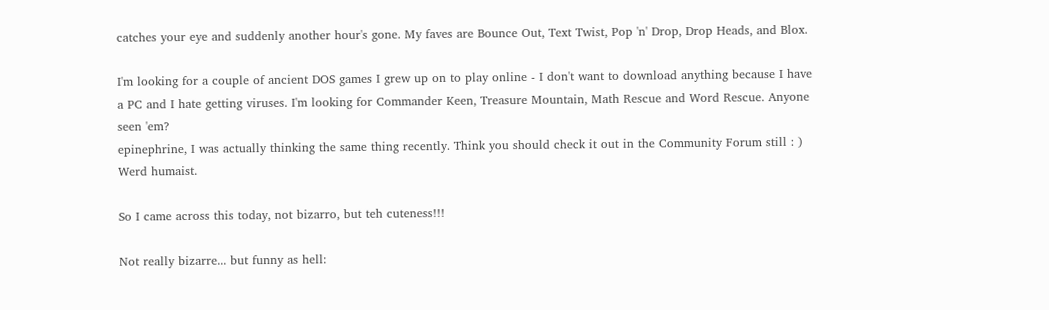catches your eye and suddenly another hour's gone. My faves are Bounce Out, Text Twist, Pop 'n' Drop, Drop Heads, and Blox.

I'm looking for a couple of ancient DOS games I grew up on to play online - I don't want to download anything because I have a PC and I hate getting viruses. I'm looking for Commander Keen, Treasure Mountain, Math Rescue and Word Rescue. Anyone seen 'em?
epinephrine, I was actually thinking the same thing recently. Think you should check it out in the Community Forum still : )
Werd humaist.

So I came across this today, not bizarro, but teh cuteness!!!

Not really bizarre... but funny as hell: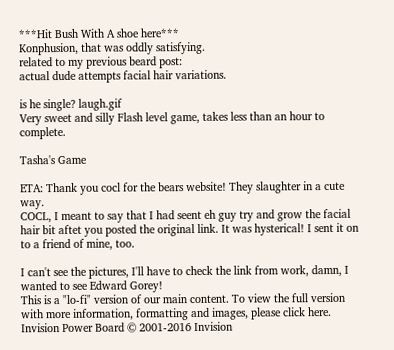***Hit Bush With A shoe here***
Konphusion, that was oddly satisfying.
related to my previous beard post:
actual dude attempts facial hair variations.

is he single? laugh.gif
Very sweet and silly Flash level game, takes less than an hour to complete.

Tasha's Game

ETA: Thank you cocl for the bears website! They slaughter in a cute way.
COCL, I meant to say that I had seent eh guy try and grow the facial hair bit aftet you posted the original link. It was hysterical! I sent it on to a friend of mine, too.

I can't see the pictures, I'll have to check the link from work, damn, I wanted to see Edward Gorey!
This is a "lo-fi" version of our main content. To view the full version with more information, formatting and images, please click here.
Invision Power Board © 2001-2016 Invision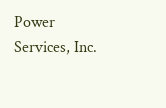Power Services, Inc.